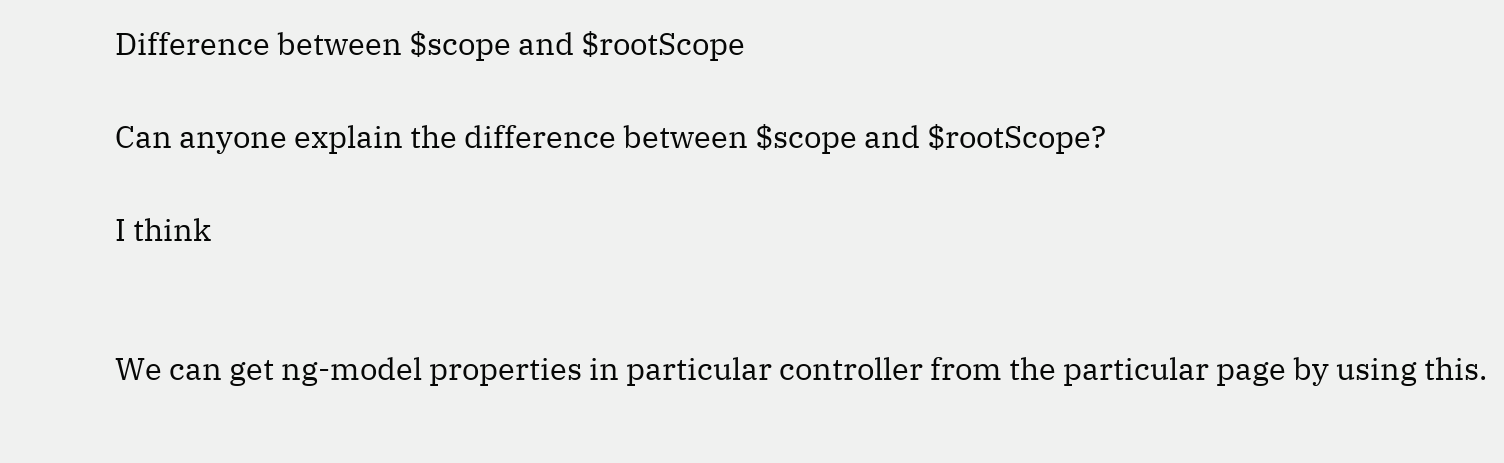Difference between $scope and $rootScope

Can anyone explain the difference between $scope and $rootScope?

I think


We can get ng-model properties in particular controller from the particular page by using this.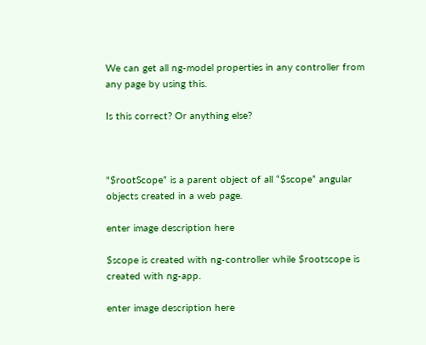We can get all ng-model properties in any controller from any page by using this.

Is this correct? Or anything else?



"$rootScope” is a parent object of all “$scope” angular objects created in a web page.

enter image description here

$scope is created with ng-controller while $rootscope is created with ng-app.

enter image description here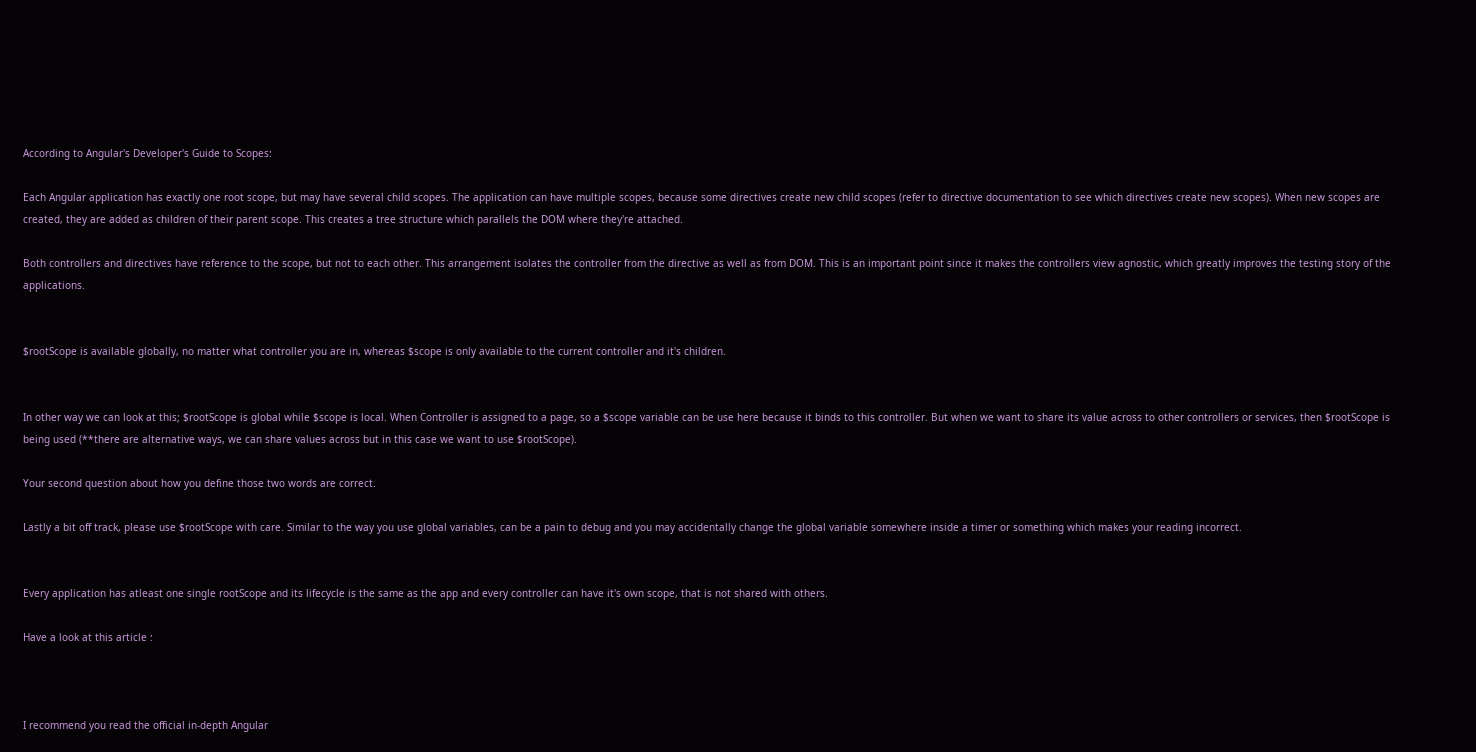According to Angular's Developer's Guide to Scopes:

Each Angular application has exactly one root scope, but may have several child scopes. The application can have multiple scopes, because some directives create new child scopes (refer to directive documentation to see which directives create new scopes). When new scopes are created, they are added as children of their parent scope. This creates a tree structure which parallels the DOM where they're attached.

Both controllers and directives have reference to the scope, but not to each other. This arrangement isolates the controller from the directive as well as from DOM. This is an important point since it makes the controllers view agnostic, which greatly improves the testing story of the applications.


$rootScope is available globally, no matter what controller you are in, whereas $scope is only available to the current controller and it's children.


In other way we can look at this; $rootScope is global while $scope is local. When Controller is assigned to a page, so a $scope variable can be use here because it binds to this controller. But when we want to share its value across to other controllers or services, then $rootScope is being used (**there are alternative ways, we can share values across but in this case we want to use $rootScope).

Your second question about how you define those two words are correct.

Lastly a bit off track, please use $rootScope with care. Similar to the way you use global variables, can be a pain to debug and you may accidentally change the global variable somewhere inside a timer or something which makes your reading incorrect.


Every application has atleast one single rootScope and its lifecycle is the same as the app and every controller can have it's own scope, that is not shared with others.

Have a look at this article :



I recommend you read the official in-depth Angular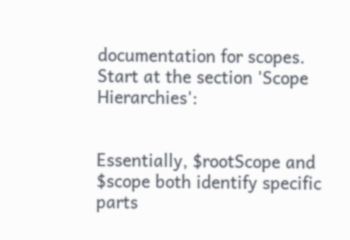documentation for scopes. Start at the section 'Scope Hierarchies':


Essentially, $rootScope and $scope both identify specific parts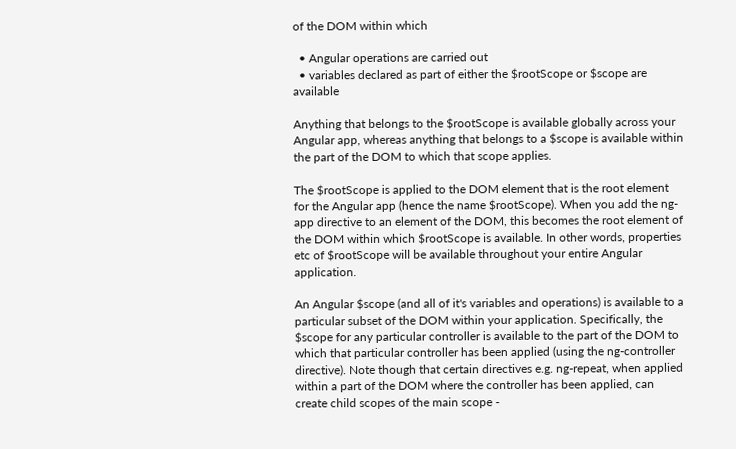of the DOM within which

  • Angular operations are carried out
  • variables declared as part of either the $rootScope or $scope are available

Anything that belongs to the $rootScope is available globally across your Angular app, whereas anything that belongs to a $scope is available within the part of the DOM to which that scope applies.

The $rootScope is applied to the DOM element that is the root element for the Angular app (hence the name $rootScope). When you add the ng-app directive to an element of the DOM, this becomes the root element of the DOM within which $rootScope is available. In other words, properties etc of $rootScope will be available throughout your entire Angular application.

An Angular $scope (and all of it's variables and operations) is available to a particular subset of the DOM within your application. Specifically, the $scope for any particular controller is available to the part of the DOM to which that particular controller has been applied (using the ng-controller directive). Note though that certain directives e.g. ng-repeat, when applied within a part of the DOM where the controller has been applied, can create child scopes of the main scope -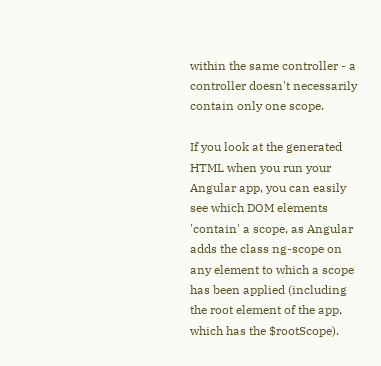within the same controller - a controller doesn't necessarily contain only one scope.

If you look at the generated HTML when you run your Angular app, you can easily see which DOM elements 'contain' a scope, as Angular adds the class ng-scope on any element to which a scope has been applied (including the root element of the app, which has the $rootScope).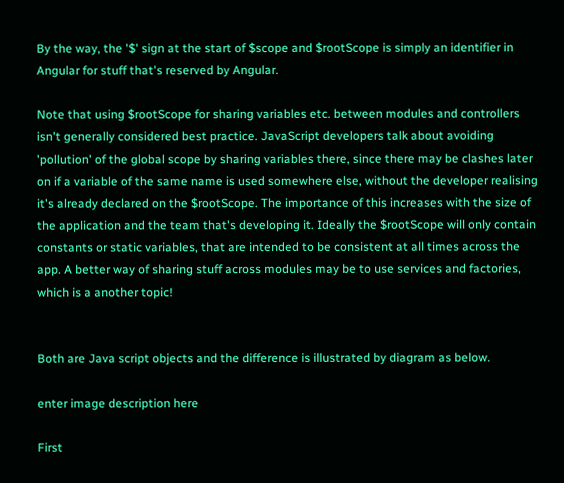By the way, the '$' sign at the start of $scope and $rootScope is simply an identifier in Angular for stuff that's reserved by Angular.

Note that using $rootScope for sharing variables etc. between modules and controllers isn't generally considered best practice. JavaScript developers talk about avoiding 'pollution' of the global scope by sharing variables there, since there may be clashes later on if a variable of the same name is used somewhere else, without the developer realising it's already declared on the $rootScope. The importance of this increases with the size of the application and the team that's developing it. Ideally the $rootScope will only contain constants or static variables, that are intended to be consistent at all times across the app. A better way of sharing stuff across modules may be to use services and factories, which is a another topic!


Both are Java script objects and the difference is illustrated by diagram as below.

enter image description here

First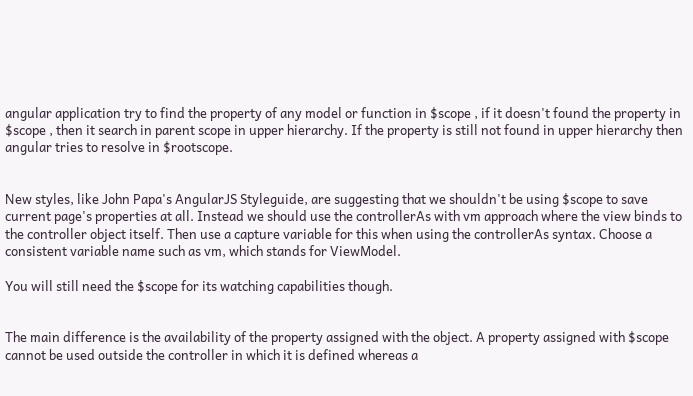angular application try to find the property of any model or function in $scope , if it doesn't found the property in $scope , then it search in parent scope in upper hierarchy. If the property is still not found in upper hierarchy then angular tries to resolve in $rootscope.


New styles, like John Papa's AngularJS Styleguide, are suggesting that we shouldn't be using $scope to save current page's properties at all. Instead we should use the controllerAs with vm approach where the view binds to the controller object itself. Then use a capture variable for this when using the controllerAs syntax. Choose a consistent variable name such as vm, which stands for ViewModel.

You will still need the $scope for its watching capabilities though.


The main difference is the availability of the property assigned with the object. A property assigned with $scope cannot be used outside the controller in which it is defined whereas a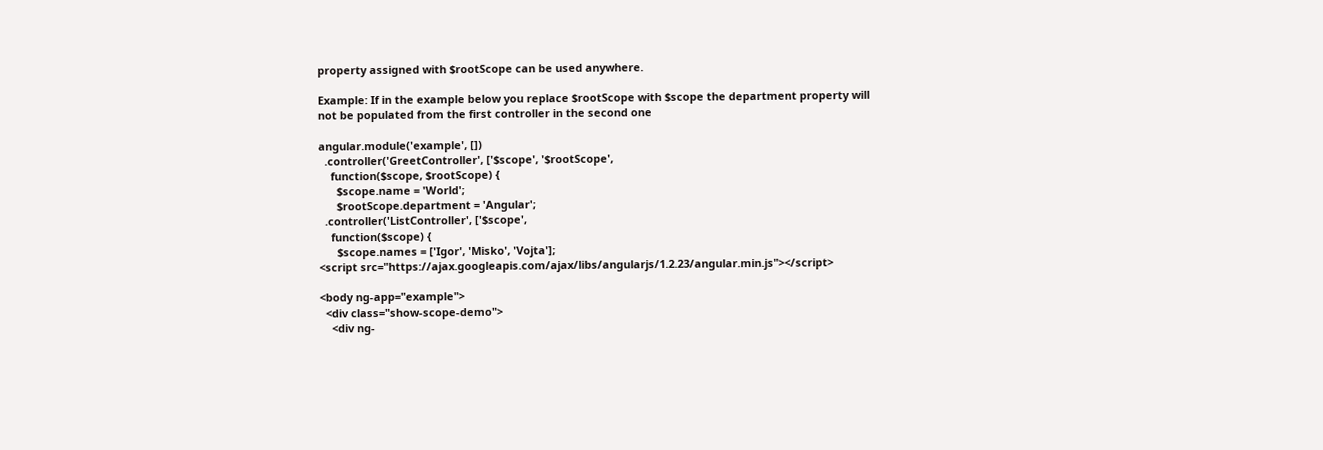property assigned with $rootScope can be used anywhere.

Example: If in the example below you replace $rootScope with $scope the department property will not be populated from the first controller in the second one

angular.module('example', [])
  .controller('GreetController', ['$scope', '$rootScope',
    function($scope, $rootScope) {
      $scope.name = 'World';
      $rootScope.department = 'Angular';
  .controller('ListController', ['$scope',
    function($scope) {
      $scope.names = ['Igor', 'Misko', 'Vojta'];
<script src="https://ajax.googleapis.com/ajax/libs/angularjs/1.2.23/angular.min.js"></script>

<body ng-app="example">
  <div class="show-scope-demo">
    <div ng-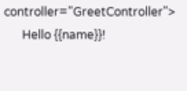controller="GreetController">
      Hello {{name}}!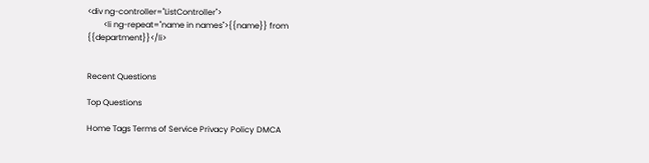<div ng-controller="ListController">
        <li ng-repeat="name in names">{{name}} from {{department}}</li>


Recent Questions

Top Questions

Home Tags Terms of Service Privacy Policy DMCA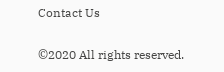Contact Us

©2020 All rights reserved.